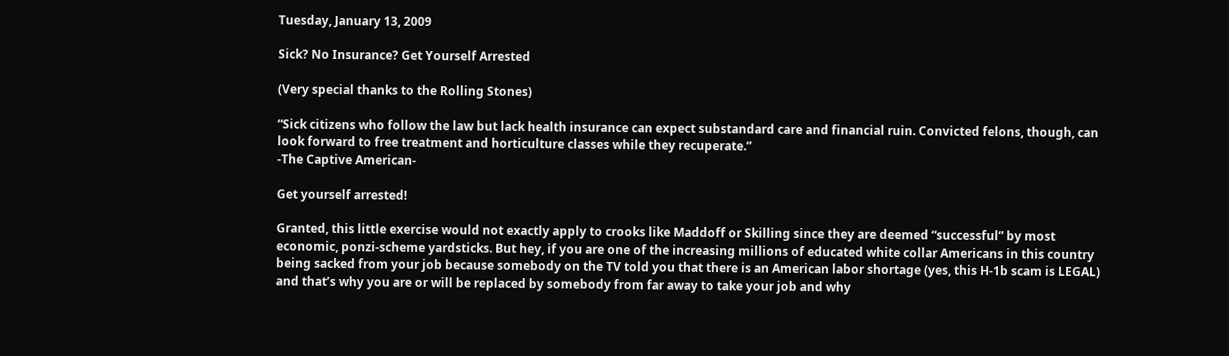Tuesday, January 13, 2009

Sick? No Insurance? Get Yourself Arrested

(Very special thanks to the Rolling Stones)

“Sick citizens who follow the law but lack health insurance can expect substandard care and financial ruin. Convicted felons, though, can look forward to free treatment and horticulture classes while they recuperate.”
-The Captive American-

Get yourself arrested!

Granted, this little exercise would not exactly apply to crooks like Maddoff or Skilling since they are deemed “successful” by most economic, ponzi-scheme yardsticks. But hey, if you are one of the increasing millions of educated white collar Americans in this country being sacked from your job because somebody on the TV told you that there is an American labor shortage (yes, this H-1b scam is LEGAL) and that’s why you are or will be replaced by somebody from far away to take your job and why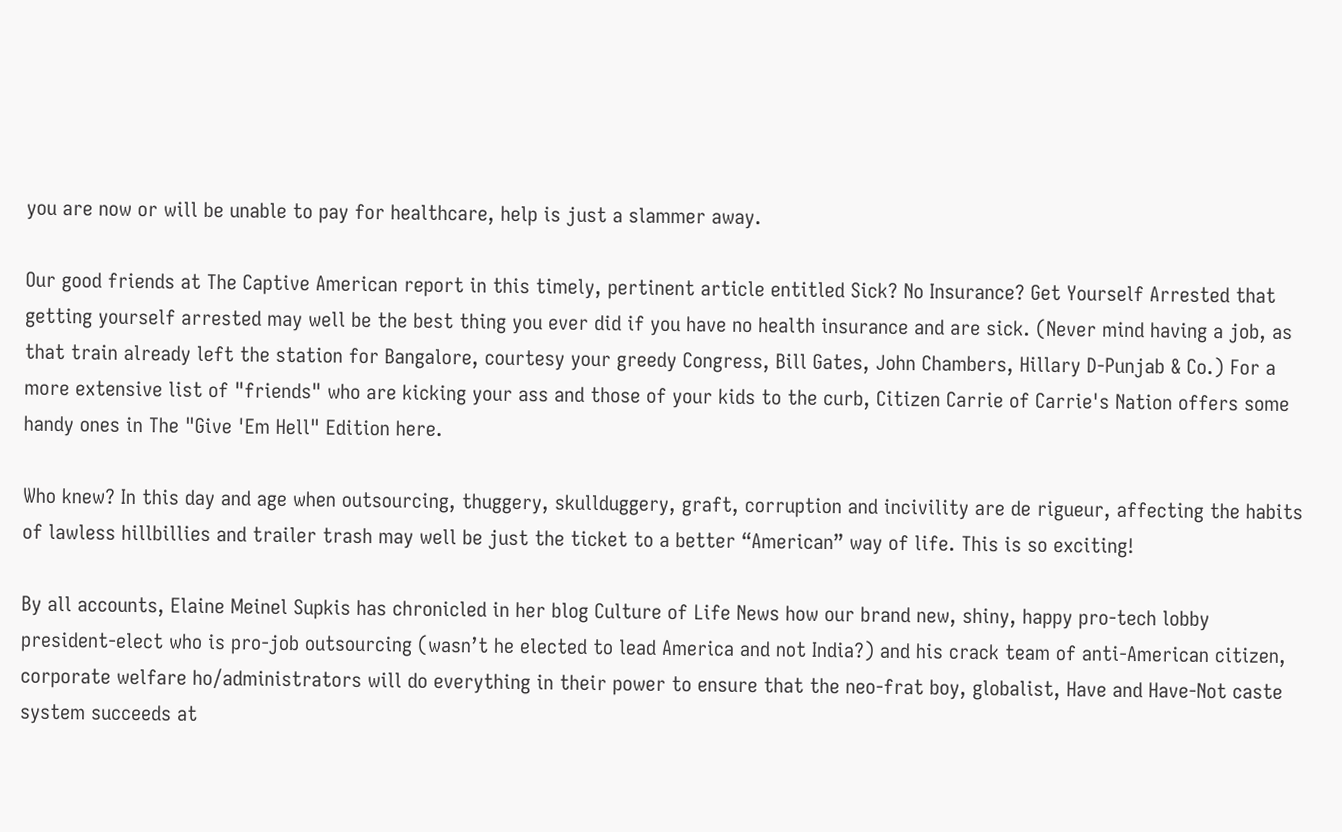you are now or will be unable to pay for healthcare, help is just a slammer away.

Our good friends at The Captive American report in this timely, pertinent article entitled Sick? No Insurance? Get Yourself Arrested that getting yourself arrested may well be the best thing you ever did if you have no health insurance and are sick. (Never mind having a job, as that train already left the station for Bangalore, courtesy your greedy Congress, Bill Gates, John Chambers, Hillary D-Punjab & Co.) For a more extensive list of "friends" who are kicking your ass and those of your kids to the curb, Citizen Carrie of Carrie's Nation offers some handy ones in The "Give 'Em Hell" Edition here.

Who knew? In this day and age when outsourcing, thuggery, skullduggery, graft, corruption and incivility are de rigueur, affecting the habits of lawless hillbillies and trailer trash may well be just the ticket to a better “American” way of life. This is so exciting!

By all accounts, Elaine Meinel Supkis has chronicled in her blog Culture of Life News how our brand new, shiny, happy pro-tech lobby president-elect who is pro-job outsourcing (wasn’t he elected to lead America and not India?) and his crack team of anti-American citizen, corporate welfare ho/administrators will do everything in their power to ensure that the neo-frat boy, globalist, Have and Have-Not caste system succeeds at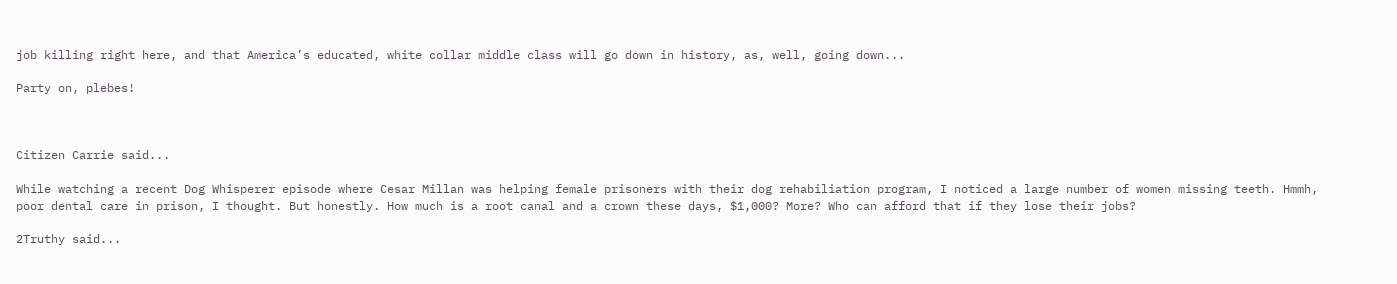job killing right here, and that America’s educated, white collar middle class will go down in history, as, well, going down...

Party on, plebes!



Citizen Carrie said...

While watching a recent Dog Whisperer episode where Cesar Millan was helping female prisoners with their dog rehabiliation program, I noticed a large number of women missing teeth. Hmmh, poor dental care in prison, I thought. But honestly. How much is a root canal and a crown these days, $1,000? More? Who can afford that if they lose their jobs?

2Truthy said...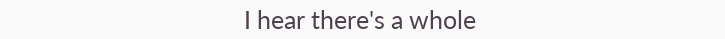I hear there's a whole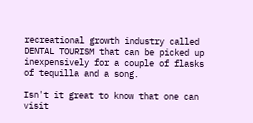recreational growth industry called DENTAL TOURISM that can be picked up inexpensively for a couple of flasks of tequilla and a song.

Isn't it great to know that one can visit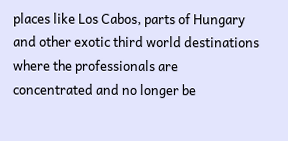places like Los Cabos, parts of Hungary and other exotic third world destinations where the professionals are concentrated and no longer be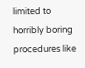limited to horribly boring procedures like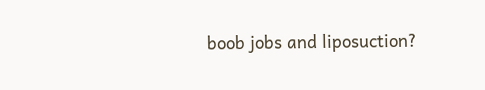boob jobs and liposuction?